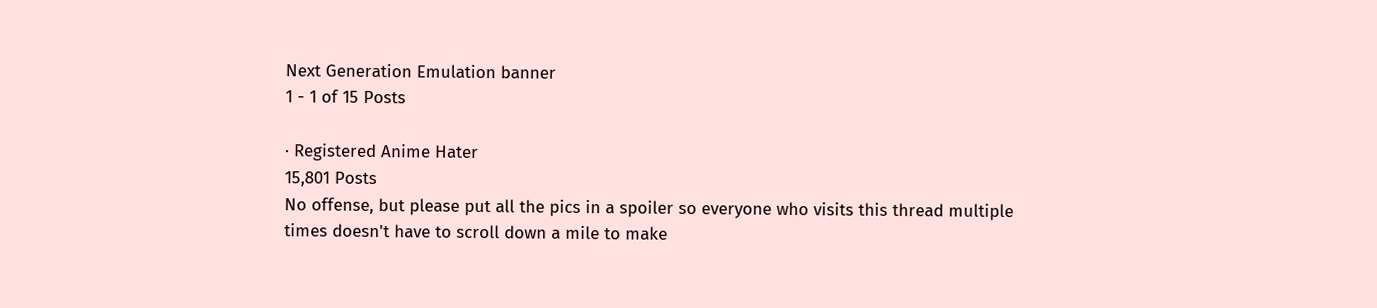Next Generation Emulation banner
1 - 1 of 15 Posts

· Registered Anime Hater
15,801 Posts
No offense, but please put all the pics in a spoiler so everyone who visits this thread multiple times doesn't have to scroll down a mile to make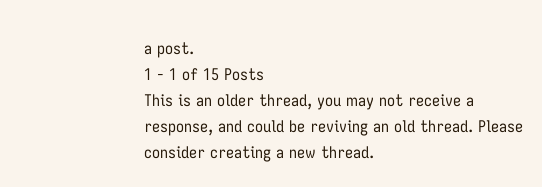a post.
1 - 1 of 15 Posts
This is an older thread, you may not receive a response, and could be reviving an old thread. Please consider creating a new thread.